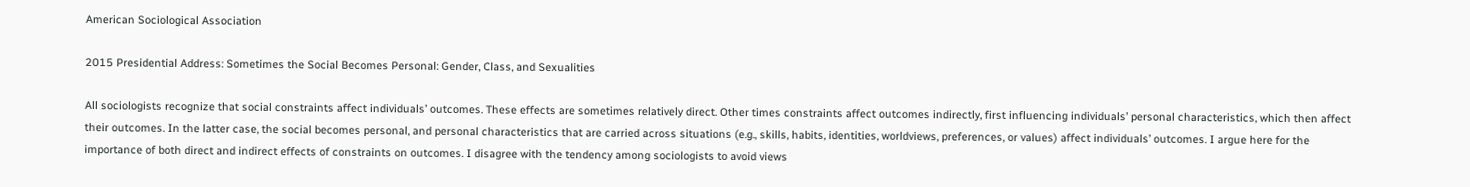American Sociological Association

2015 Presidential Address: Sometimes the Social Becomes Personal: Gender, Class, and Sexualities

All sociologists recognize that social constraints affect individuals’ outcomes. These effects are sometimes relatively direct. Other times constraints affect outcomes indirectly, first influencing individuals’ personal characteristics, which then affect their outcomes. In the latter case, the social becomes personal, and personal characteristics that are carried across situations (e.g., skills, habits, identities, worldviews, preferences, or values) affect individuals’ outcomes. I argue here for the importance of both direct and indirect effects of constraints on outcomes. I disagree with the tendency among sociologists to avoid views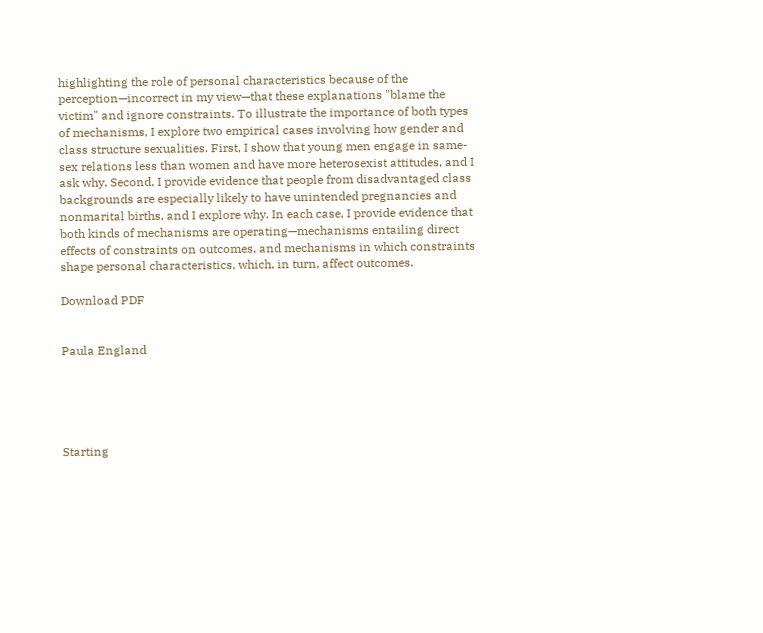highlighting the role of personal characteristics because of the perception—incorrect in my view—that these explanations "blame the victim" and ignore constraints. To illustrate the importance of both types of mechanisms, I explore two empirical cases involving how gender and class structure sexualities. First, I show that young men engage in same-sex relations less than women and have more heterosexist attitudes, and I ask why. Second, I provide evidence that people from disadvantaged class backgrounds are especially likely to have unintended pregnancies and nonmarital births, and I explore why. In each case, I provide evidence that both kinds of mechanisms are operating—mechanisms entailing direct effects of constraints on outcomes, and mechanisms in which constraints shape personal characteristics, which, in turn, affect outcomes.

Download PDF


Paula England





Starting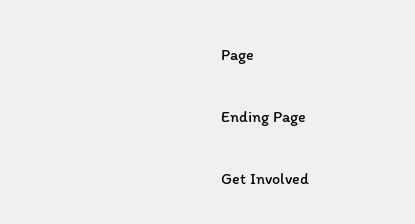Page


Ending Page


Get Involved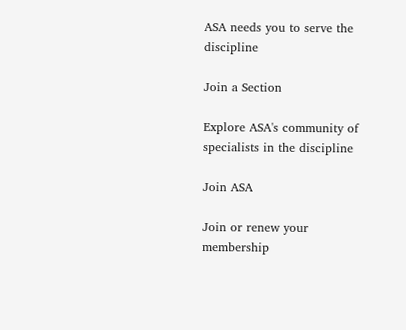ASA needs you to serve the discipline

Join a Section

Explore ASA's community of specialists in the discipline

Join ASA

Join or renew your membership